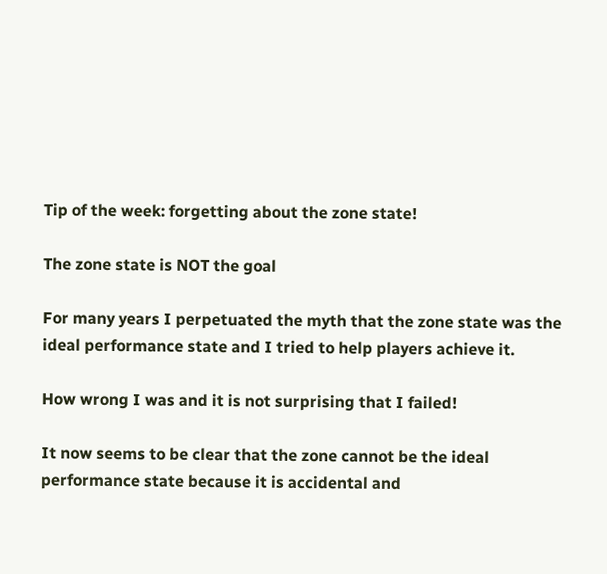Tip of the week: forgetting about the zone state!

The zone state is NOT the goal

For many years I perpetuated the myth that the zone state was the ideal performance state and I tried to help players achieve it.

How wrong I was and it is not surprising that I failed!

It now seems to be clear that the zone cannot be the ideal performance state because it is accidental and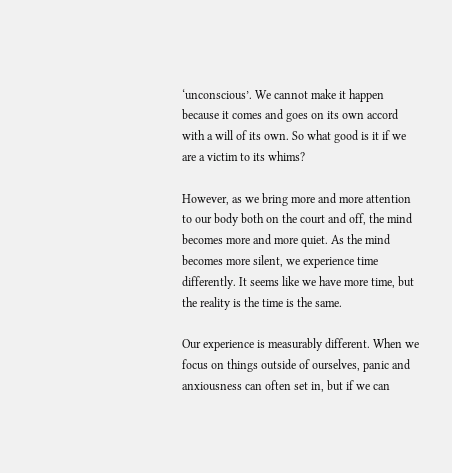‘unconscious’. We cannot make it happen because it comes and goes on its own accord with a will of its own. So what good is it if we are a victim to its whims?

However, as we bring more and more attention to our body both on the court and off, the mind becomes more and more quiet. As the mind becomes more silent, we experience time differently. It seems like we have more time, but the reality is the time is the same.

Our experience is measurably different. When we focus on things outside of ourselves, panic and anxiousness can often set in, but if we can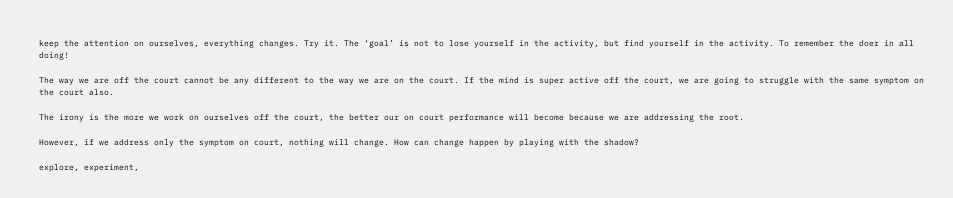keep the attention on ourselves, everything changes. Try it. The ‘goal’ is not to lose yourself in the activity, but find yourself in the activity. To remember the doer in all doing!

The way we are off the court cannot be any different to the way we are on the court. If the mind is super active off the court, we are going to struggle with the same symptom on the court also.

The irony is the more we work on ourselves off the court, the better our on court performance will become because we are addressing the root.

However, if we address only the symptom on court, nothing will change. How can change happen by playing with the shadow?

explore, experiment,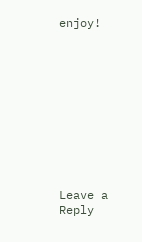enjoy!











Leave a Reply